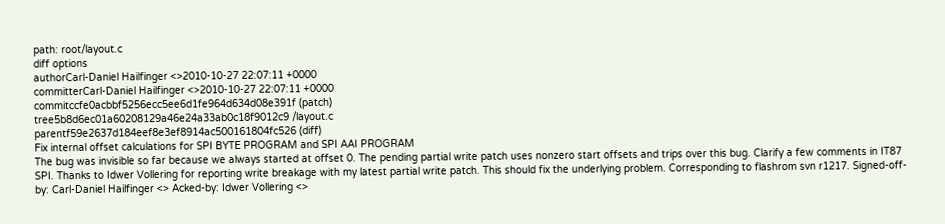path: root/layout.c
diff options
authorCarl-Daniel Hailfinger <>2010-10-27 22:07:11 +0000
committerCarl-Daniel Hailfinger <>2010-10-27 22:07:11 +0000
commitccfe0acbbf5256ecc5ee6d1fe964d634d08e391f (patch)
tree5b8d6ec01a60208129a46e24a33ab0c18f9012c9 /layout.c
parentf59e2637d184eef8e3ef8914ac500161804fc526 (diff)
Fix internal offset calculations for SPI BYTE PROGRAM and SPI AAI PROGRAM
The bug was invisible so far because we always started at offset 0. The pending partial write patch uses nonzero start offsets and trips over this bug. Clarify a few comments in IT87 SPI. Thanks to Idwer Vollering for reporting write breakage with my latest partial write patch. This should fix the underlying problem. Corresponding to flashrom svn r1217. Signed-off-by: Carl-Daniel Hailfinger <> Acked-by: Idwer Vollering <>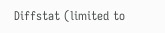Diffstat (limited to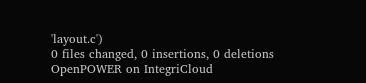'layout.c')
0 files changed, 0 insertions, 0 deletions
OpenPOWER on IntegriCloud